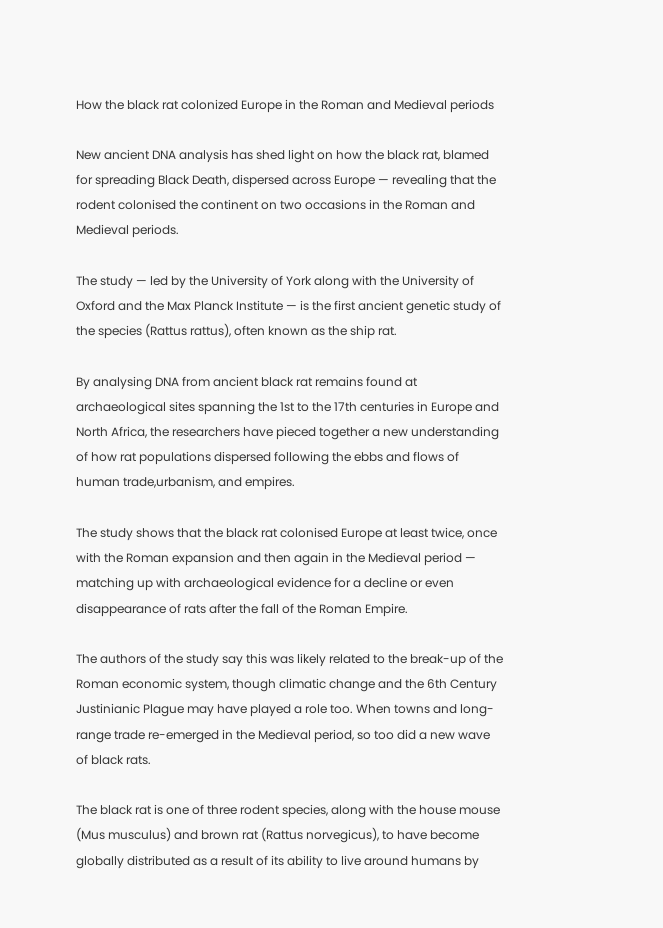How the black rat colonized Europe in the Roman and Medieval periods

New ancient DNA analysis has shed light on how the black rat, blamed for spreading Black Death, dispersed across Europe — revealing that the rodent colonised the continent on two occasions in the Roman and Medieval periods.

The study — led by the University of York along with the University of Oxford and the Max Planck Institute — is the first ancient genetic study of the species (Rattus rattus), often known as the ship rat.

By analysing DNA from ancient black rat remains found at archaeological sites spanning the 1st to the 17th centuries in Europe and North Africa, the researchers have pieced together a new understanding of how rat populations dispersed following the ebbs and flows of human trade,urbanism, and empires.

The study shows that the black rat colonised Europe at least twice, once with the Roman expansion and then again in the Medieval period — matching up with archaeological evidence for a decline or even disappearance of rats after the fall of the Roman Empire.

The authors of the study say this was likely related to the break-up of the Roman economic system, though climatic change and the 6th Century Justinianic Plague may have played a role too. When towns and long-range trade re-emerged in the Medieval period, so too did a new wave of black rats.

The black rat is one of three rodent species, along with the house mouse (Mus musculus) and brown rat (Rattus norvegicus), to have become globally distributed as a result of its ability to live around humans by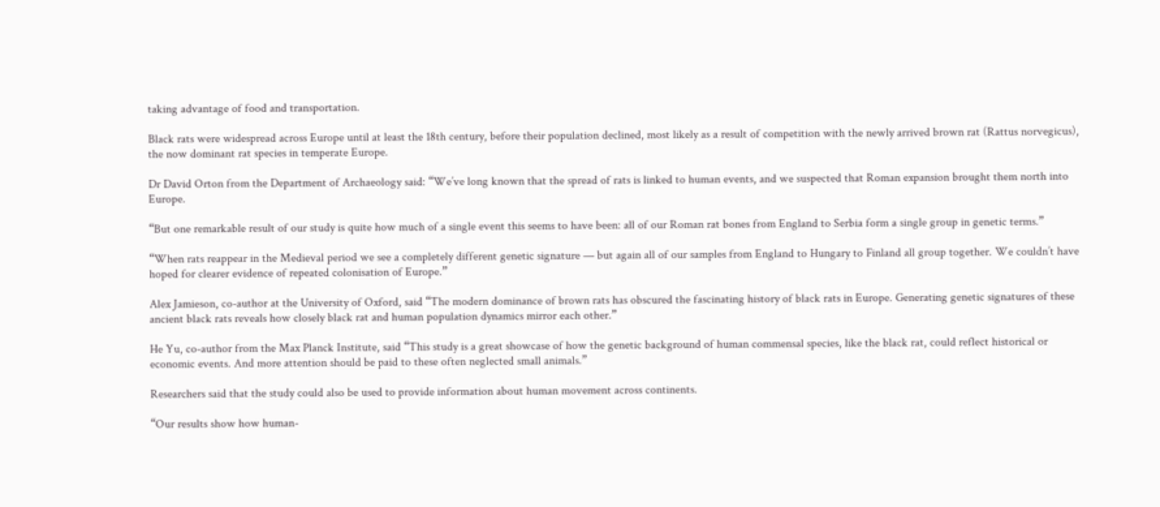taking advantage of food and transportation.

Black rats were widespread across Europe until at least the 18th century, before their population declined, most likely as a result of competition with the newly arrived brown rat (Rattus norvegicus), the now dominant rat species in temperate Europe.

Dr David Orton from the Department of Archaeology said: “We’ve long known that the spread of rats is linked to human events, and we suspected that Roman expansion brought them north into Europe.

“But one remarkable result of our study is quite how much of a single event this seems to have been: all of our Roman rat bones from England to Serbia form a single group in genetic terms.”

“When rats reappear in the Medieval period we see a completely different genetic signature — but again all of our samples from England to Hungary to Finland all group together. We couldn’t have hoped for clearer evidence of repeated colonisation of Europe.”

Alex Jamieson, co-author at the University of Oxford, said “The modern dominance of brown rats has obscured the fascinating history of black rats in Europe. Generating genetic signatures of these ancient black rats reveals how closely black rat and human population dynamics mirror each other.”

He Yu, co-author from the Max Planck Institute, said “This study is a great showcase of how the genetic background of human commensal species, like the black rat, could reflect historical or economic events. And more attention should be paid to these often neglected small animals.”

Researchers said that the study could also be used to provide information about human movement across continents.

“Our results show how human-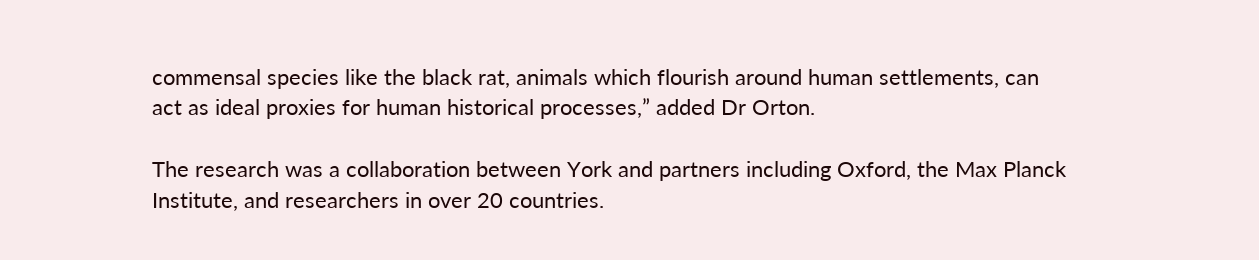commensal species like the black rat, animals which flourish around human settlements, can act as ideal proxies for human historical processes,” added Dr Orton.

The research was a collaboration between York and partners including Oxford, the Max Planck Institute, and researchers in over 20 countries.